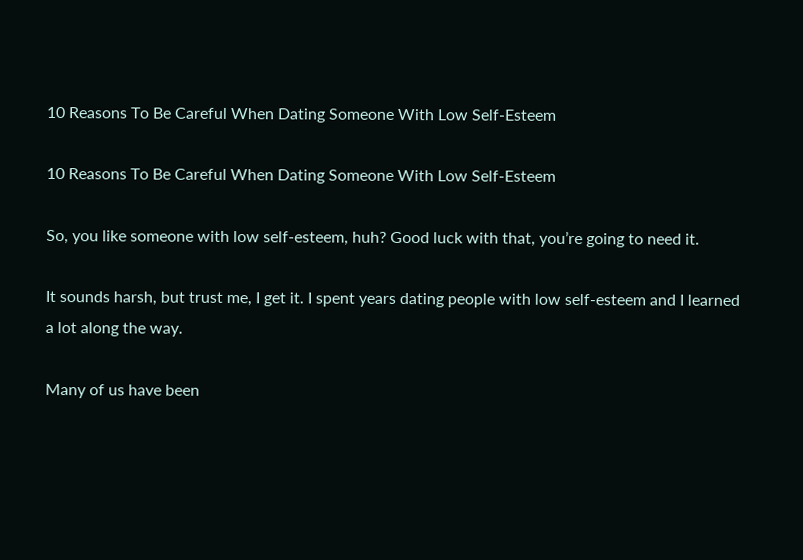10 Reasons To Be Careful When Dating Someone With Low Self-Esteem

10 Reasons To Be Careful When Dating Someone With Low Self-Esteem

So, you like someone with low self-esteem, huh? Good luck with that, you’re going to need it.

It sounds harsh, but trust me, I get it. I spent years dating people with low self-esteem and I learned a lot along the way.

Many of us have been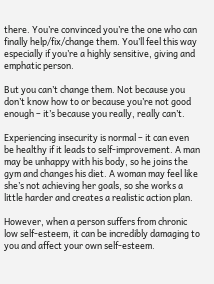there. You’re convinced you’re the one who can finally help/fix/change them. You’ll feel this way especially if you’re a highly sensitive, giving and emphatic person.

But you can’t change them. Not because you don’t know how to or because you’re not good enough – it’s because you really, really can’t.

Experiencing insecurity is normal – it can even be healthy if it leads to self-improvement. A man may be unhappy with his body, so he joins the gym and changes his diet. A woman may feel like she’s not achieving her goals, so she works a little harder and creates a realistic action plan.

However, when a person suffers from chronic low self-esteem, it can be incredibly damaging to you and affect your own self-esteem.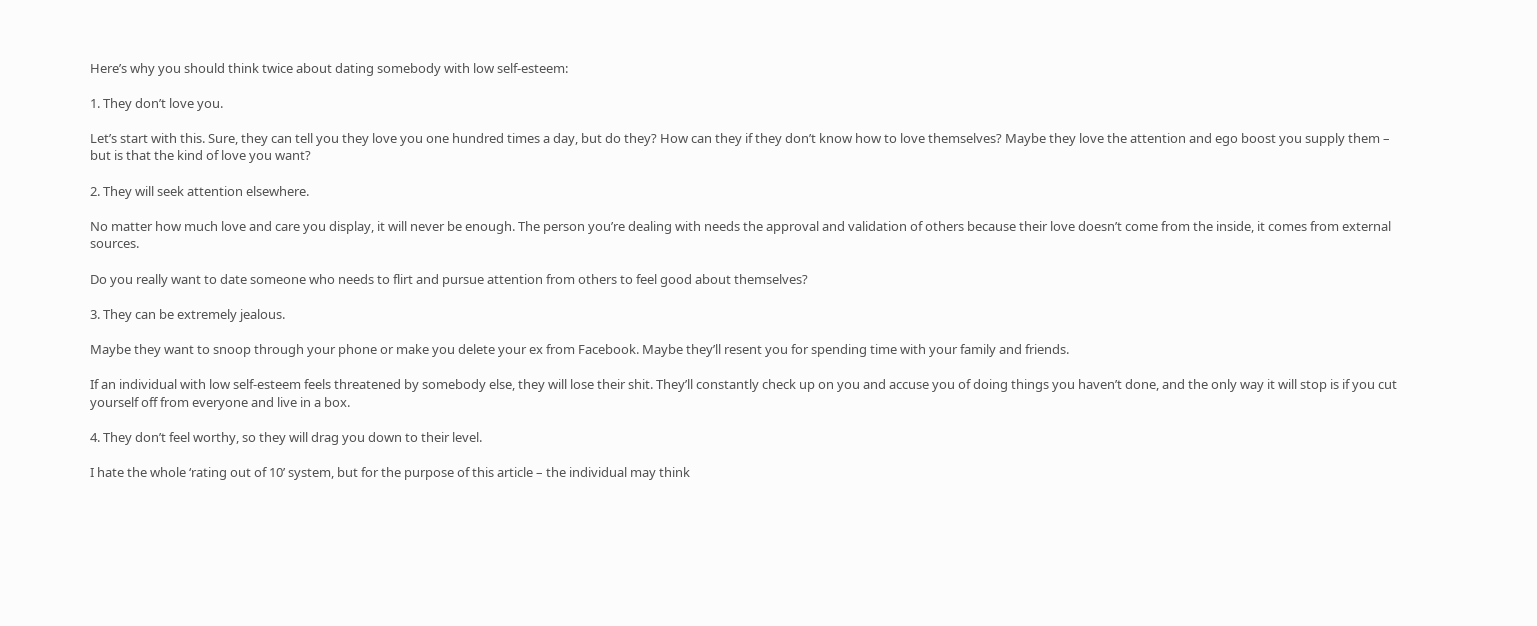Here’s why you should think twice about dating somebody with low self-esteem:

1. They don’t love you.

Let’s start with this. Sure, they can tell you they love you one hundred times a day, but do they? How can they if they don’t know how to love themselves? Maybe they love the attention and ego boost you supply them – but is that the kind of love you want?

2. They will seek attention elsewhere.

No matter how much love and care you display, it will never be enough. The person you’re dealing with needs the approval and validation of others because their love doesn’t come from the inside, it comes from external sources.

Do you really want to date someone who needs to flirt and pursue attention from others to feel good about themselves?

3. They can be extremely jealous.

Maybe they want to snoop through your phone or make you delete your ex from Facebook. Maybe they’ll resent you for spending time with your family and friends.

If an individual with low self-esteem feels threatened by somebody else, they will lose their shit. They’ll constantly check up on you and accuse you of doing things you haven’t done, and the only way it will stop is if you cut yourself off from everyone and live in a box.

4. They don’t feel worthy, so they will drag you down to their level.

I hate the whole ‘rating out of 10’ system, but for the purpose of this article – the individual may think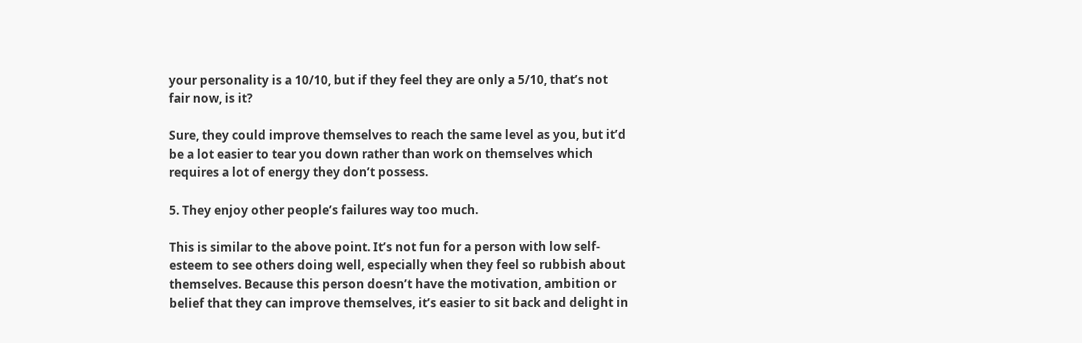your personality is a 10/10, but if they feel they are only a 5/10, that’s not fair now, is it?

Sure, they could improve themselves to reach the same level as you, but it’d be a lot easier to tear you down rather than work on themselves which requires a lot of energy they don’t possess.

5. They enjoy other people’s failures way too much.

This is similar to the above point. It’s not fun for a person with low self-esteem to see others doing well, especially when they feel so rubbish about themselves. Because this person doesn’t have the motivation, ambition or belief that they can improve themselves, it’s easier to sit back and delight in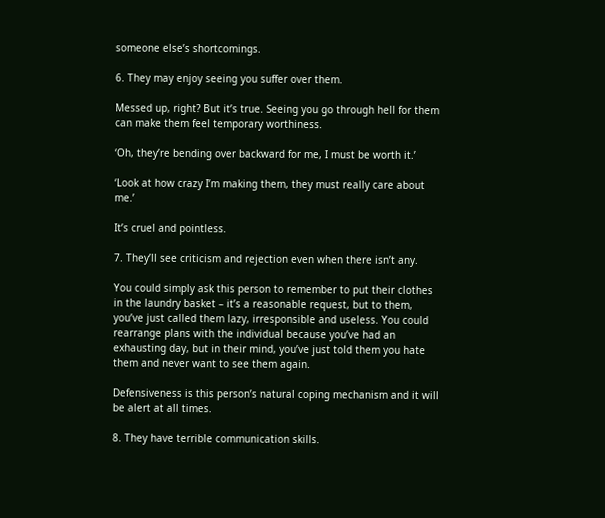someone else’s shortcomings.

6. They may enjoy seeing you suffer over them.

Messed up, right? But it’s true. Seeing you go through hell for them can make them feel temporary worthiness.

‘Oh, they’re bending over backward for me, I must be worth it.’

‘Look at how crazy I’m making them, they must really care about me.’

It’s cruel and pointless.

7. They’ll see criticism and rejection even when there isn’t any.

You could simply ask this person to remember to put their clothes in the laundry basket – it’s a reasonable request, but to them, you’ve just called them lazy, irresponsible and useless. You could rearrange plans with the individual because you’ve had an exhausting day, but in their mind, you’ve just told them you hate them and never want to see them again.

Defensiveness is this person’s natural coping mechanism and it will be alert at all times.

8. They have terrible communication skills.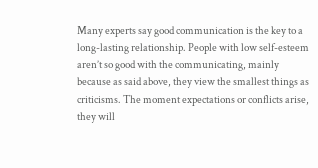Many experts say good communication is the key to a long-lasting relationship. People with low self-esteem aren’t so good with the communicating, mainly because as said above, they view the smallest things as criticisms. The moment expectations or conflicts arise, they will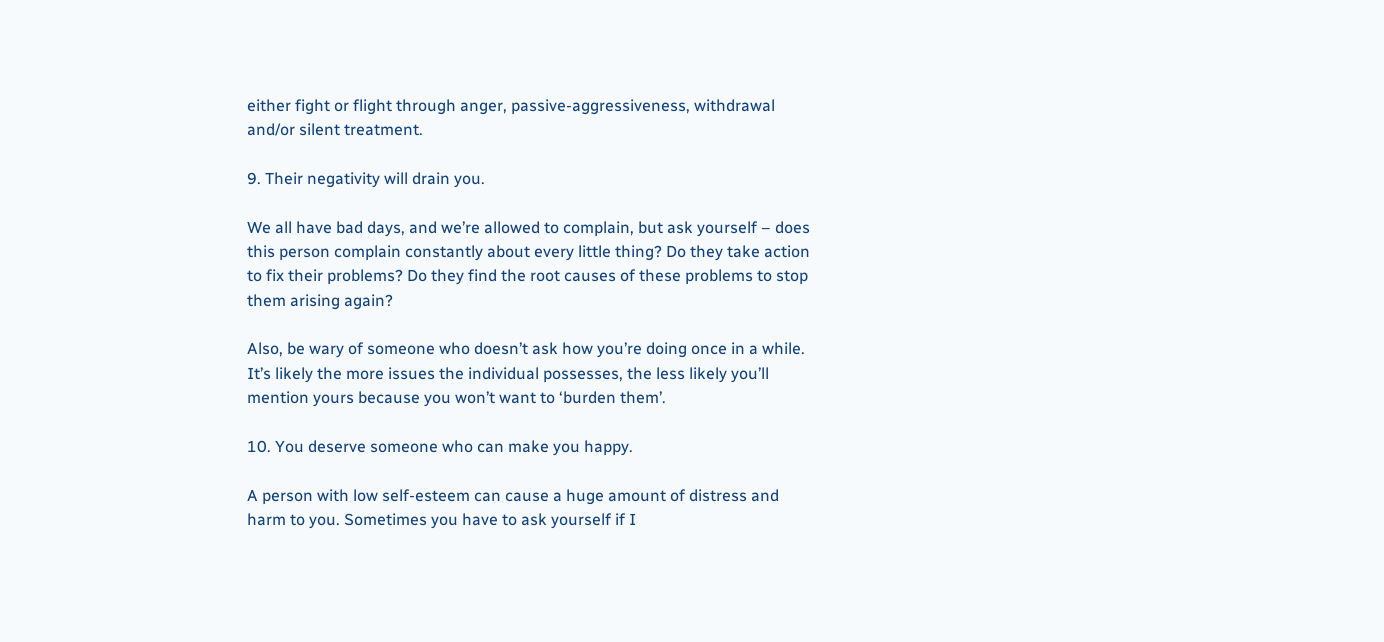either fight or flight through anger, passive-aggressiveness, withdrawal and/or silent treatment.

9. Their negativity will drain you.

We all have bad days, and we’re allowed to complain, but ask yourself – does this person complain constantly about every little thing? Do they take action to fix their problems? Do they find the root causes of these problems to stop them arising again?

Also, be wary of someone who doesn’t ask how you’re doing once in a while. It’s likely the more issues the individual possesses, the less likely you’ll mention yours because you won’t want to ‘burden them’.

10. You deserve someone who can make you happy.

A person with low self-esteem can cause a huge amount of distress and harm to you. Sometimes you have to ask yourself if I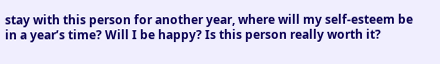stay with this person for another year, where will my self-esteem be in a year’s time? Will I be happy? Is this person really worth it?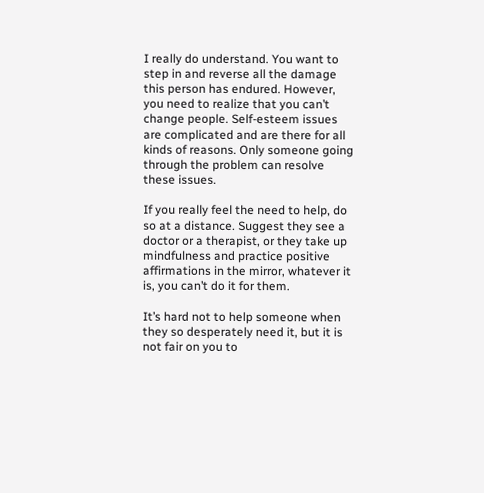I really do understand. You want to step in and reverse all the damage this person has endured. However, you need to realize that you can’t change people. Self-esteem issues are complicated and are there for all kinds of reasons. Only someone going through the problem can resolve these issues.

If you really feel the need to help, do so at a distance. Suggest they see a doctor or a therapist, or they take up mindfulness and practice positive affirmations in the mirror, whatever it is, you can’t do it for them.

It’s hard not to help someone when they so desperately need it, but it is not fair on you to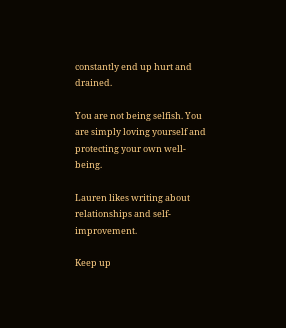constantly end up hurt and drained.

You are not being selfish. You are simply loving yourself and protecting your own well-being.

Lauren likes writing about relationships and self-improvement.

Keep up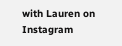with Lauren on Instagram